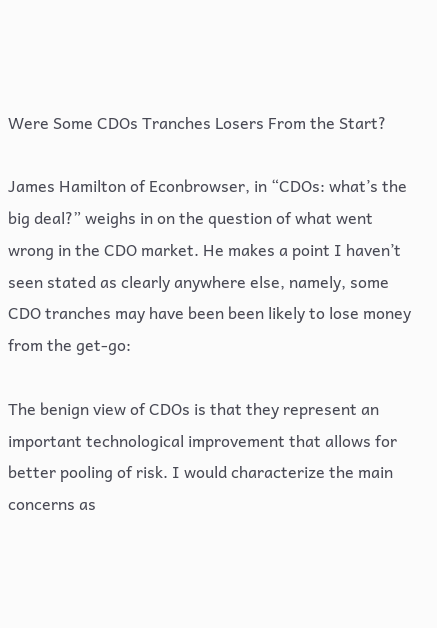Were Some CDOs Tranches Losers From the Start?

James Hamilton of Econbrowser, in “CDOs: what’s the big deal?” weighs in on the question of what went wrong in the CDO market. He makes a point I haven’t seen stated as clearly anywhere else, namely, some CDO tranches may have been been likely to lose money from the get-go:

The benign view of CDOs is that they represent an important technological improvement that allows for better pooling of risk. I would characterize the main concerns as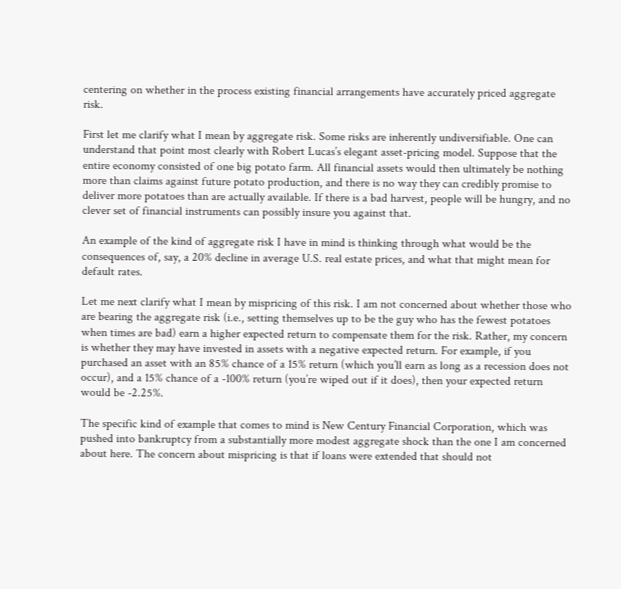centering on whether in the process existing financial arrangements have accurately priced aggregate risk.

First let me clarify what I mean by aggregate risk. Some risks are inherently undiversifiable. One can understand that point most clearly with Robert Lucas’s elegant asset-pricing model. Suppose that the entire economy consisted of one big potato farm. All financial assets would then ultimately be nothing more than claims against future potato production, and there is no way they can credibly promise to deliver more potatoes than are actually available. If there is a bad harvest, people will be hungry, and no clever set of financial instruments can possibly insure you against that.

An example of the kind of aggregate risk I have in mind is thinking through what would be the consequences of, say, a 20% decline in average U.S. real estate prices, and what that might mean for default rates.

Let me next clarify what I mean by mispricing of this risk. I am not concerned about whether those who are bearing the aggregate risk (i.e., setting themselves up to be the guy who has the fewest potatoes when times are bad) earn a higher expected return to compensate them for the risk. Rather, my concern is whether they may have invested in assets with a negative expected return. For example, if you purchased an asset with an 85% chance of a 15% return (which you’ll earn as long as a recession does not occur), and a 15% chance of a -100% return (you’re wiped out if it does), then your expected return would be -2.25%.

The specific kind of example that comes to mind is New Century Financial Corporation, which was pushed into bankruptcy from a substantially more modest aggregate shock than the one I am concerned about here. The concern about mispricing is that if loans were extended that should not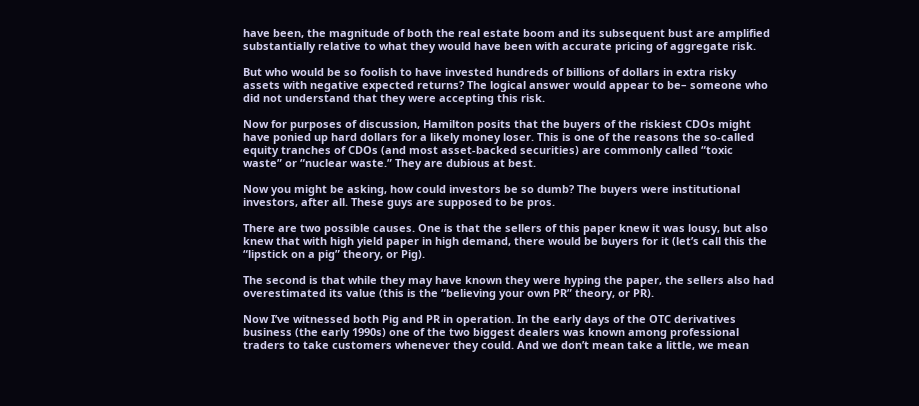have been, the magnitude of both the real estate boom and its subsequent bust are amplified substantially relative to what they would have been with accurate pricing of aggregate risk.

But who would be so foolish to have invested hundreds of billions of dollars in extra risky assets with negative expected returns? The logical answer would appear to be– someone who did not understand that they were accepting this risk.

Now for purposes of discussion, Hamilton posits that the buyers of the riskiest CDOs might have ponied up hard dollars for a likely money loser. This is one of the reasons the so-called equity tranches of CDOs (and most asset-backed securities) are commonly called “toxic waste” or “nuclear waste.” They are dubious at best.

Now you might be asking, how could investors be so dumb? The buyers were institutional investors, after all. These guys are supposed to be pros.

There are two possible causes. One is that the sellers of this paper knew it was lousy, but also knew that with high yield paper in high demand, there would be buyers for it (let’s call this the “lipstick on a pig” theory, or Pig).

The second is that while they may have known they were hyping the paper, the sellers also had overestimated its value (this is the “believing your own PR” theory, or PR).

Now I’ve witnessed both Pig and PR in operation. In the early days of the OTC derivatives business (the early 1990s) one of the two biggest dealers was known among professional traders to take customers whenever they could. And we don’t mean take a little, we mean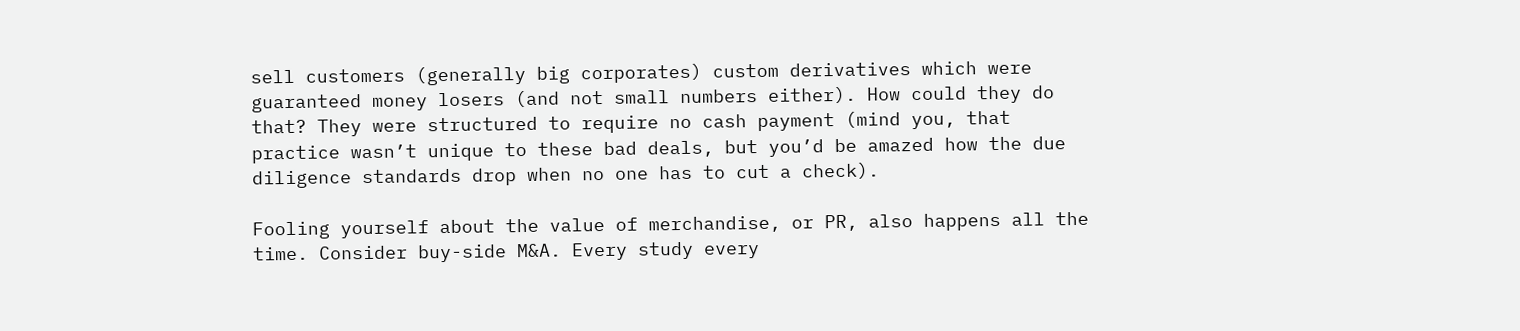sell customers (generally big corporates) custom derivatives which were guaranteed money losers (and not small numbers either). How could they do that? They were structured to require no cash payment (mind you, that practice wasn’t unique to these bad deals, but you’d be amazed how the due diligence standards drop when no one has to cut a check).

Fooling yourself about the value of merchandise, or PR, also happens all the time. Consider buy-side M&A. Every study every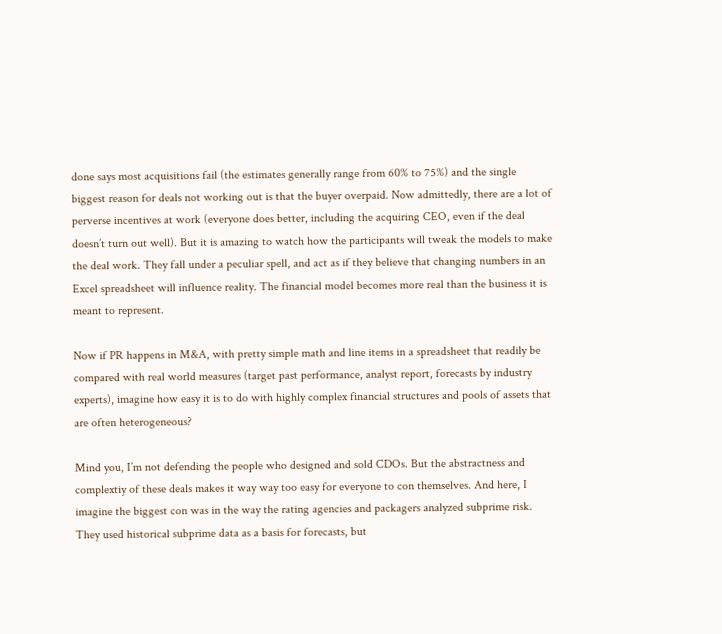done says most acquisitions fail (the estimates generally range from 60% to 75%) and the single biggest reason for deals not working out is that the buyer overpaid. Now admittedly, there are a lot of perverse incentives at work (everyone does better, including the acquiring CEO, even if the deal doesn’t turn out well). But it is amazing to watch how the participants will tweak the models to make the deal work. They fall under a peculiar spell, and act as if they believe that changing numbers in an Excel spreadsheet will influence reality. The financial model becomes more real than the business it is meant to represent.

Now if PR happens in M&A, with pretty simple math and line items in a spreadsheet that readily be compared with real world measures (target past performance, analyst report, forecasts by industry experts), imagine how easy it is to do with highly complex financial structures and pools of assets that are often heterogeneous?

Mind you, I’m not defending the people who designed and sold CDOs. But the abstractness and complextiy of these deals makes it way way too easy for everyone to con themselves. And here, I imagine the biggest con was in the way the rating agencies and packagers analyzed subprime risk. They used historical subprime data as a basis for forecasts, but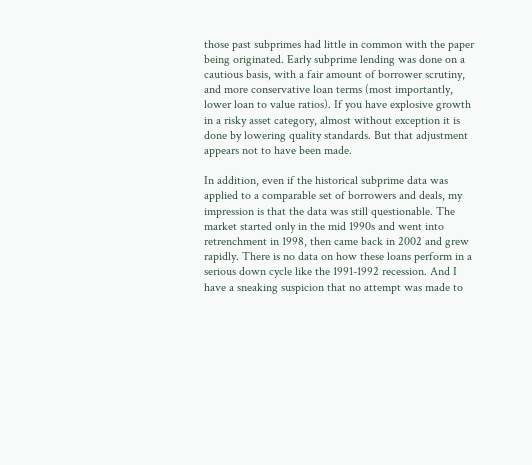those past subprimes had little in common with the paper being originated. Early subprime lending was done on a cautious basis, with a fair amount of borrower scrutiny, and more conservative loan terms (most importantly, lower loan to value ratios). If you have explosive growth in a risky asset category, almost without exception it is done by lowering quality standards. But that adjustment appears not to have been made.

In addition, even if the historical subprime data was applied to a comparable set of borrowers and deals, my impression is that the data was still questionable. The market started only in the mid 1990s and went into retrenchment in 1998, then came back in 2002 and grew rapidly. There is no data on how these loans perform in a serious down cycle like the 1991-1992 recession. And I have a sneaking suspicion that no attempt was made to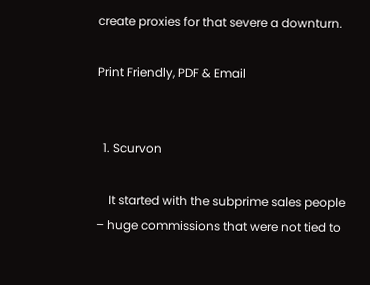create proxies for that severe a downturn.

Print Friendly, PDF & Email


  1. Scurvon

    It started with the subprime sales people – huge commissions that were not tied to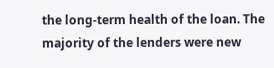the long-term health of the loan. The majority of the lenders were new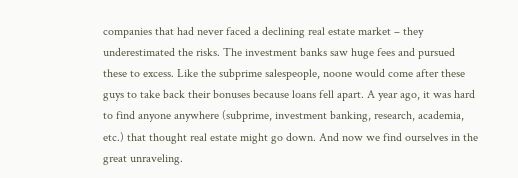companies that had never faced a declining real estate market – they underestimated the risks. The investment banks saw huge fees and pursued these to excess. Like the subprime salespeople, noone would come after these guys to take back their bonuses because loans fell apart. A year ago, it was hard to find anyone anywhere (subprime, investment banking, research, academia, etc.) that thought real estate might go down. And now we find ourselves in the great unraveling.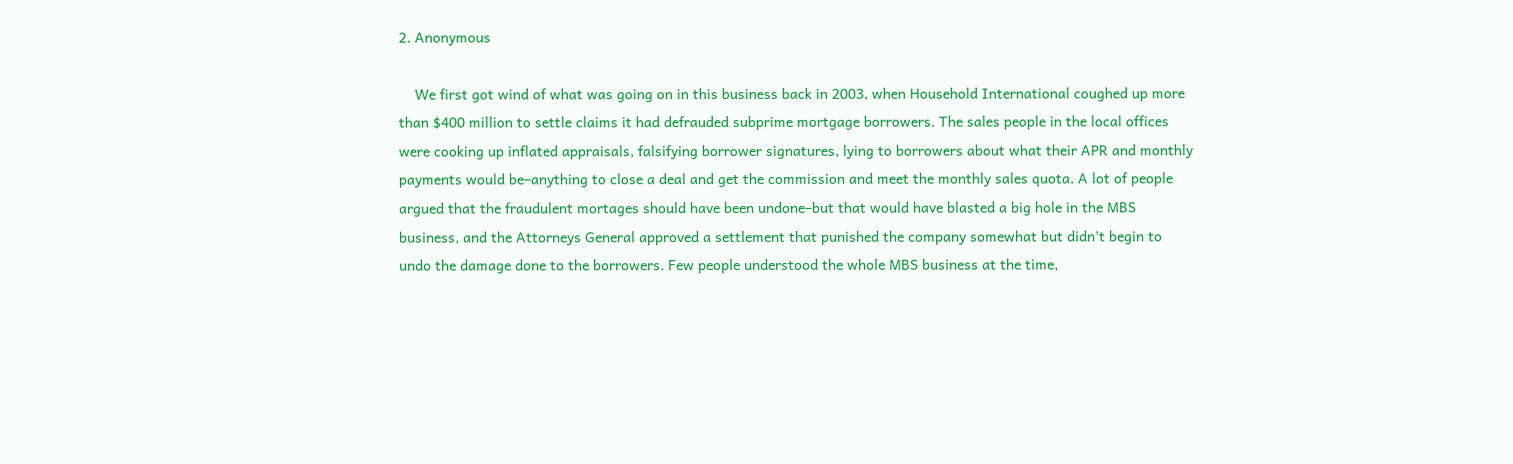2. Anonymous

    We first got wind of what was going on in this business back in 2003, when Household International coughed up more than $400 million to settle claims it had defrauded subprime mortgage borrowers. The sales people in the local offices were cooking up inflated appraisals, falsifying borrower signatures, lying to borrowers about what their APR and monthly payments would be–anything to close a deal and get the commission and meet the monthly sales quota. A lot of people argued that the fraudulent mortages should have been undone–but that would have blasted a big hole in the MBS business, and the Attorneys General approved a settlement that punished the company somewhat but didn’t begin to undo the damage done to the borrowers. Few people understood the whole MBS business at the time,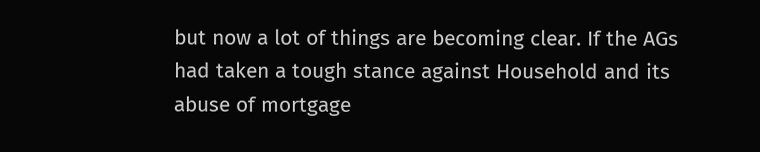but now a lot of things are becoming clear. If the AGs had taken a tough stance against Household and its abuse of mortgage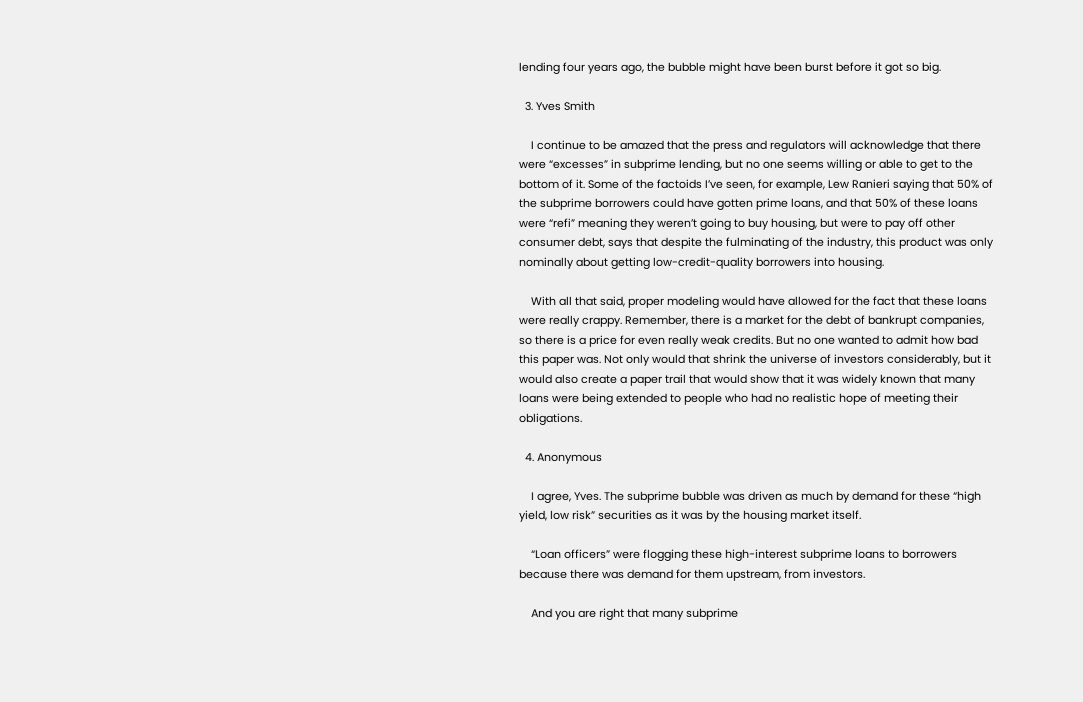lending four years ago, the bubble might have been burst before it got so big.

  3. Yves Smith

    I continue to be amazed that the press and regulators will acknowledge that there were “excesses” in subprime lending, but no one seems willing or able to get to the bottom of it. Some of the factoids I’ve seen, for example, Lew Ranieri saying that 50% of the subprime borrowers could have gotten prime loans, and that 50% of these loans were “refi” meaning they weren’t going to buy housing, but were to pay off other consumer debt, says that despite the fulminating of the industry, this product was only nominally about getting low-credit-quality borrowers into housing.

    With all that said, proper modeling would have allowed for the fact that these loans were really crappy. Remember, there is a market for the debt of bankrupt companies, so there is a price for even really weak credits. But no one wanted to admit how bad this paper was. Not only would that shrink the universe of investors considerably, but it would also create a paper trail that would show that it was widely known that many loans were being extended to people who had no realistic hope of meeting their obligations.

  4. Anonymous

    I agree, Yves. The subprime bubble was driven as much by demand for these “high yield, low risk” securities as it was by the housing market itself.

    “Loan officers” were flogging these high-interest subprime loans to borrowers because there was demand for them upstream, from investors.

    And you are right that many subprime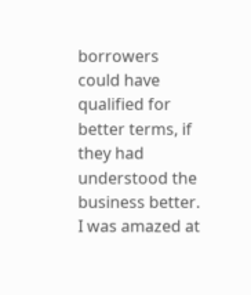borrowers could have qualified for better terms, if they had understood the business better. I was amazed at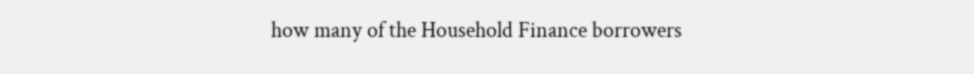how many of the Household Finance borrowers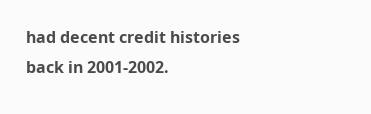had decent credit histories back in 2001-2002.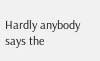Hardly anybody says the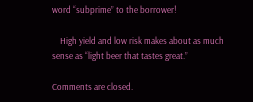word “subprime” to the borrower!

    High yield and low risk makes about as much sense as “light beer that tastes great.”

Comments are closed.